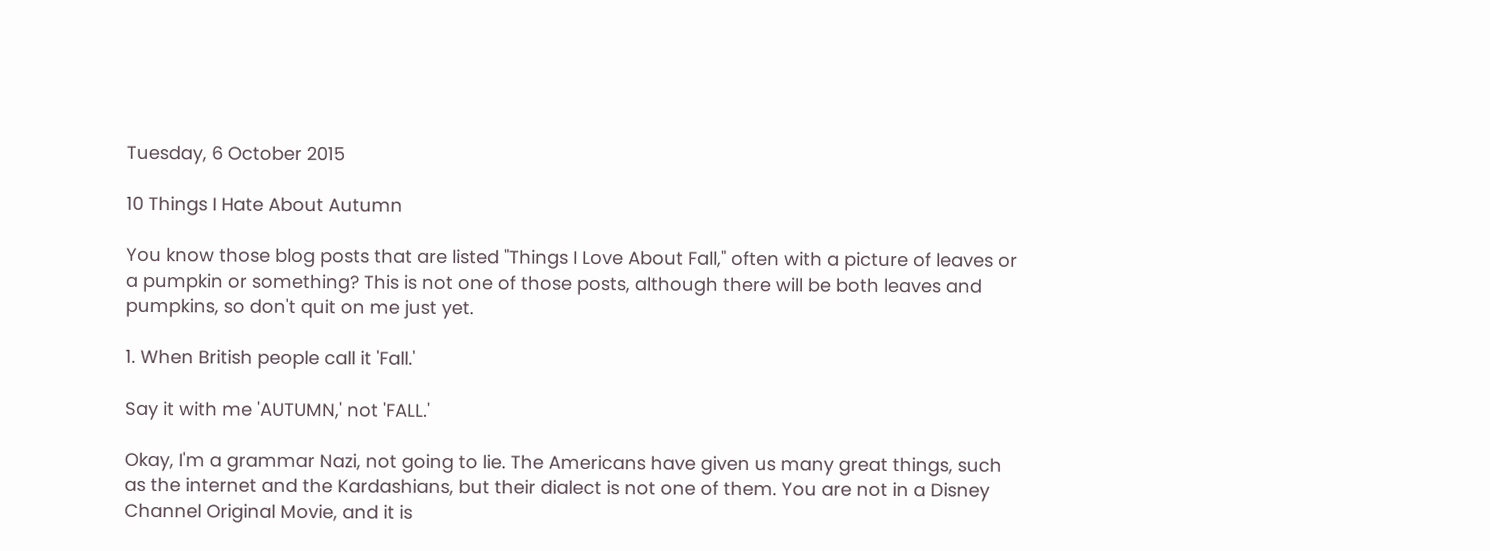Tuesday, 6 October 2015

10 Things I Hate About Autumn

You know those blog posts that are listed "Things I Love About Fall," often with a picture of leaves or a pumpkin or something? This is not one of those posts, although there will be both leaves and pumpkins, so don't quit on me just yet.

1. When British people call it 'Fall.'

Say it with me 'AUTUMN,' not 'FALL.'

Okay, I'm a grammar Nazi, not going to lie. The Americans have given us many great things, such as the internet and the Kardashians, but their dialect is not one of them. You are not in a Disney Channel Original Movie, and it is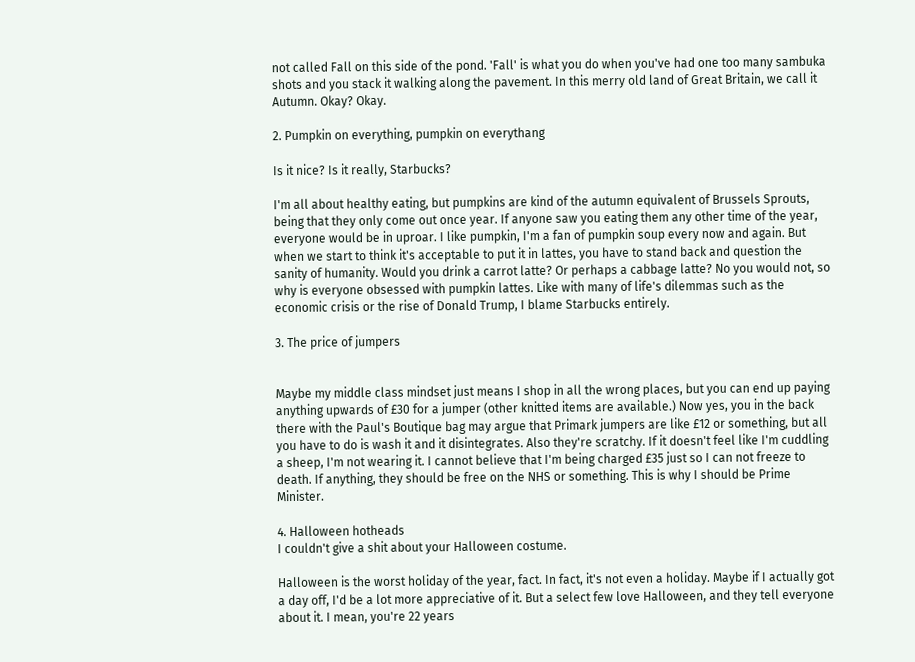not called Fall on this side of the pond. 'Fall' is what you do when you've had one too many sambuka shots and you stack it walking along the pavement. In this merry old land of Great Britain, we call it Autumn. Okay? Okay.

2. Pumpkin on everything, pumpkin on everythang

Is it nice? Is it really, Starbucks?

I'm all about healthy eating, but pumpkins are kind of the autumn equivalent of Brussels Sprouts, being that they only come out once year. If anyone saw you eating them any other time of the year, everyone would be in uproar. I like pumpkin, I'm a fan of pumpkin soup every now and again. But when we start to think it's acceptable to put it in lattes, you have to stand back and question the sanity of humanity. Would you drink a carrot latte? Or perhaps a cabbage latte? No you would not, so why is everyone obsessed with pumpkin lattes. Like with many of life's dilemmas such as the economic crisis or the rise of Donald Trump, I blame Starbucks entirely.

3. The price of jumpers


Maybe my middle class mindset just means I shop in all the wrong places, but you can end up paying anything upwards of £30 for a jumper (other knitted items are available.) Now yes, you in the back there with the Paul's Boutique bag may argue that Primark jumpers are like £12 or something, but all you have to do is wash it and it disintegrates. Also they're scratchy. If it doesn't feel like I'm cuddling a sheep, I'm not wearing it. I cannot believe that I'm being charged £35 just so I can not freeze to death. If anything, they should be free on the NHS or something. This is why I should be Prime Minister.

4. Halloween hotheads
I couldn't give a shit about your Halloween costume.

Halloween is the worst holiday of the year, fact. In fact, it's not even a holiday. Maybe if I actually got a day off, I'd be a lot more appreciative of it. But a select few love Halloween, and they tell everyone about it. I mean, you're 22 years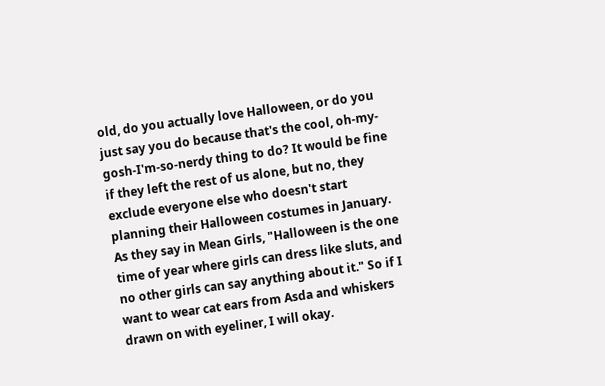old, do you actually love Halloween, or do you just say you do because that's the cool, oh-my-gosh-I'm-so-nerdy thing to do? It would be fine if they left the rest of us alone, but no, they exclude everyone else who doesn't start planning their Halloween costumes in January. As they say in Mean Girls, "Halloween is the one time of year where girls can dress like sluts, and no other girls can say anything about it." So if I want to wear cat ears from Asda and whiskers drawn on with eyeliner, I will okay.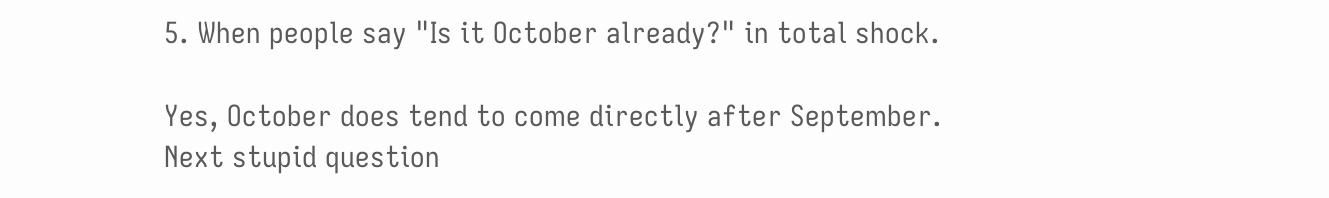5. When people say "Is it October already?" in total shock.

Yes, October does tend to come directly after September. Next stupid question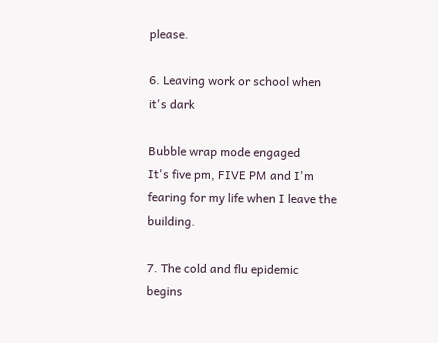please.

6. Leaving work or school when it's dark

Bubble wrap mode engaged
It's five pm, FIVE PM and I'm fearing for my life when I leave the building.

7. The cold and flu epidemic begins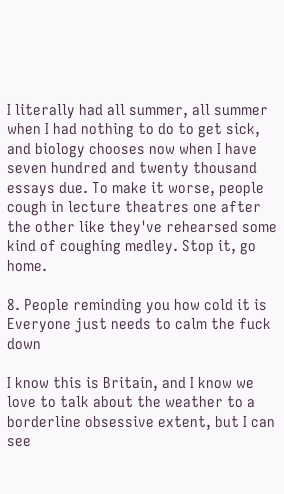I literally had all summer, all summer when I had nothing to do to get sick, and biology chooses now when I have seven hundred and twenty thousand essays due. To make it worse, people cough in lecture theatres one after the other like they've rehearsed some kind of coughing medley. Stop it, go home.

8. People reminding you how cold it is
Everyone just needs to calm the fuck down

I know this is Britain, and I know we love to talk about the weather to a borderline obsessive extent, but I can see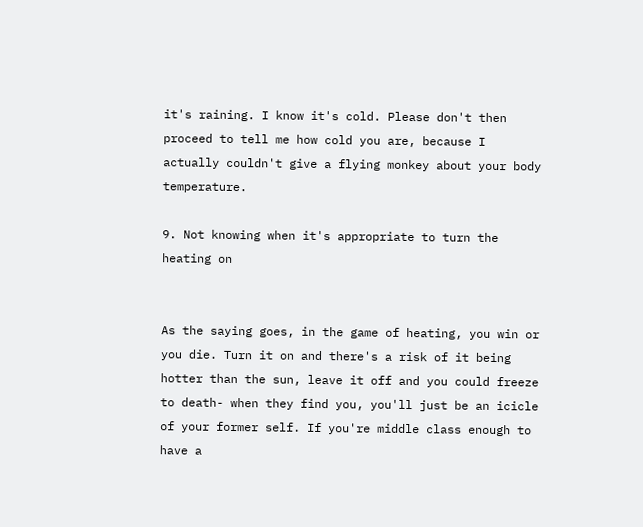it's raining. I know it's cold. Please don't then proceed to tell me how cold you are, because I actually couldn't give a flying monkey about your body temperature.

9. Not knowing when it's appropriate to turn the heating on


As the saying goes, in the game of heating, you win or you die. Turn it on and there's a risk of it being hotter than the sun, leave it off and you could freeze to death- when they find you, you'll just be an icicle of your former self. If you're middle class enough to have a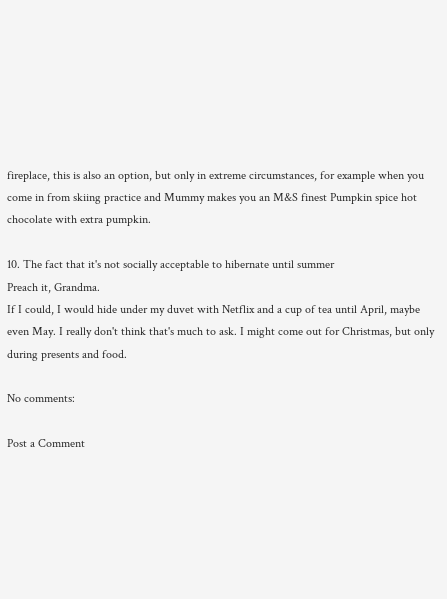fireplace, this is also an option, but only in extreme circumstances, for example when you come in from skiing practice and Mummy makes you an M&S finest Pumpkin spice hot chocolate with extra pumpkin.

10. The fact that it's not socially acceptable to hibernate until summer
Preach it, Grandma.
If I could, I would hide under my duvet with Netflix and a cup of tea until April, maybe even May. I really don't think that's much to ask. I might come out for Christmas, but only during presents and food.

No comments:

Post a Comment